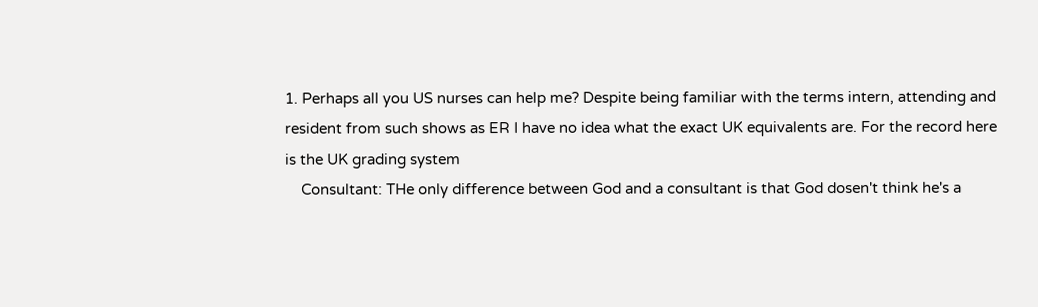1. Perhaps all you US nurses can help me? Despite being familiar with the terms intern, attending and resident from such shows as ER I have no idea what the exact UK equivalents are. For the record here is the UK grading system
    Consultant: THe only difference between God and a consultant is that God dosen't think he's a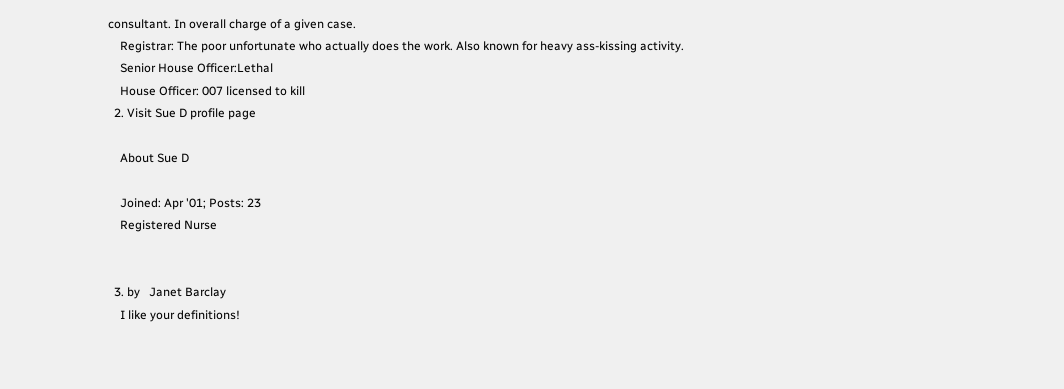consultant. In overall charge of a given case.
    Registrar: The poor unfortunate who actually does the work. Also known for heavy ass-kissing activity.
    Senior House Officer:Lethal
    House Officer: 007 licensed to kill
  2. Visit Sue D profile page

    About Sue D

    Joined: Apr '01; Posts: 23
    Registered Nurse


  3. by   Janet Barclay
    I like your definitions!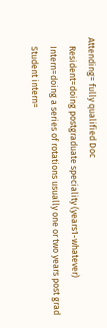Attending= fully qualified Doc
    Resident=doing postgraduate speciality (years1-whatever)
    Intern=doing a series of rotations usually one or two years post grad
    Student intern=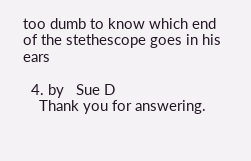too dumb to know which end of the stethescope goes in his ears

  4. by   Sue D
    Thank you for answering.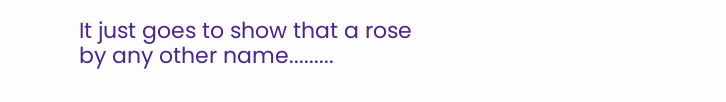It just goes to show that a rose by any other name.........